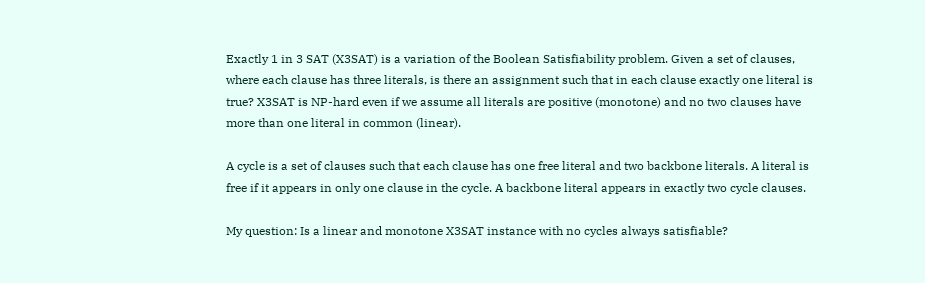Exactly 1 in 3 SAT (X3SAT) is a variation of the Boolean Satisfiability problem. Given a set of clauses, where each clause has three literals, is there an assignment such that in each clause exactly one literal is true? X3SAT is NP-hard even if we assume all literals are positive (monotone) and no two clauses have more than one literal in common (linear).

A cycle is a set of clauses such that each clause has one free literal and two backbone literals. A literal is free if it appears in only one clause in the cycle. A backbone literal appears in exactly two cycle clauses.

My question: Is a linear and monotone X3SAT instance with no cycles always satisfiable?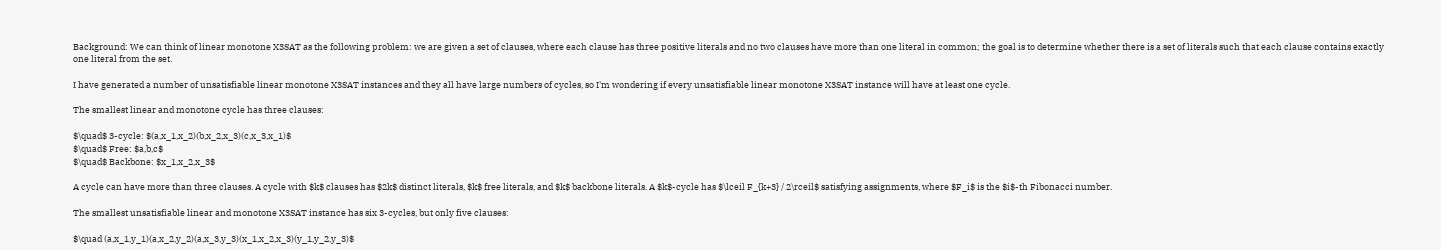Background: We can think of linear monotone X3SAT as the following problem: we are given a set of clauses, where each clause has three positive literals and no two clauses have more than one literal in common; the goal is to determine whether there is a set of literals such that each clause contains exactly one literal from the set.

I have generated a number of unsatisfiable linear monotone X3SAT instances and they all have large numbers of cycles, so I'm wondering if every unsatisfiable linear monotone X3SAT instance will have at least one cycle.

The smallest linear and monotone cycle has three clauses:

$\quad$ 3-cycle: $(a,x_1,x_2)(b,x_2,x_3)(c,x_3,x_1)$
$\quad$ Free: $a,b,c$
$\quad$ Backbone: $x_1,x_2,x_3$

A cycle can have more than three clauses. A cycle with $k$ clauses has $2k$ distinct literals, $k$ free literals, and $k$ backbone literals. A $k$-cycle has $\lceil F_{k+3} / 2\rceil$ satisfying assignments, where $F_i$ is the $i$-th Fibonacci number.

The smallest unsatisfiable linear and monotone X3SAT instance has six 3-cycles, but only five clauses:

$\quad (a,x_1,y_1)(a,x_2,y_2)(a,x_3,y_3)(x_1,x_2,x_3)(y_1,y_2,y_3)$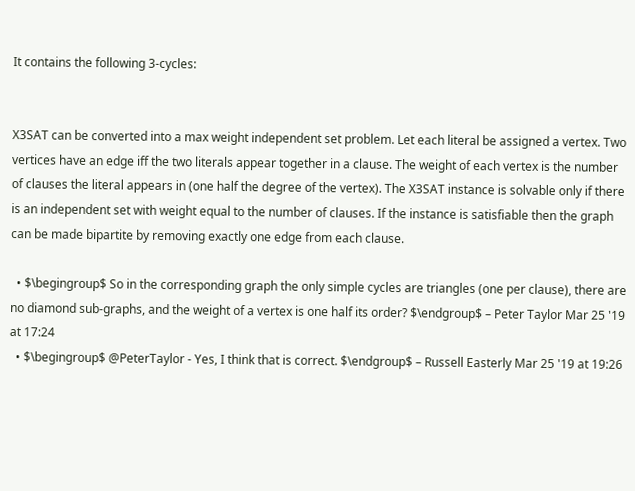It contains the following 3-cycles:


X3SAT can be converted into a max weight independent set problem. Let each literal be assigned a vertex. Two vertices have an edge iff the two literals appear together in a clause. The weight of each vertex is the number of clauses the literal appears in (one half the degree of the vertex). The X3SAT instance is solvable only if there is an independent set with weight equal to the number of clauses. If the instance is satisfiable then the graph can be made bipartite by removing exactly one edge from each clause.

  • $\begingroup$ So in the corresponding graph the only simple cycles are triangles (one per clause), there are no diamond sub-graphs, and the weight of a vertex is one half its order? $\endgroup$ – Peter Taylor Mar 25 '19 at 17:24
  • $\begingroup$ @PeterTaylor - Yes, I think that is correct. $\endgroup$ – Russell Easterly Mar 25 '19 at 19:26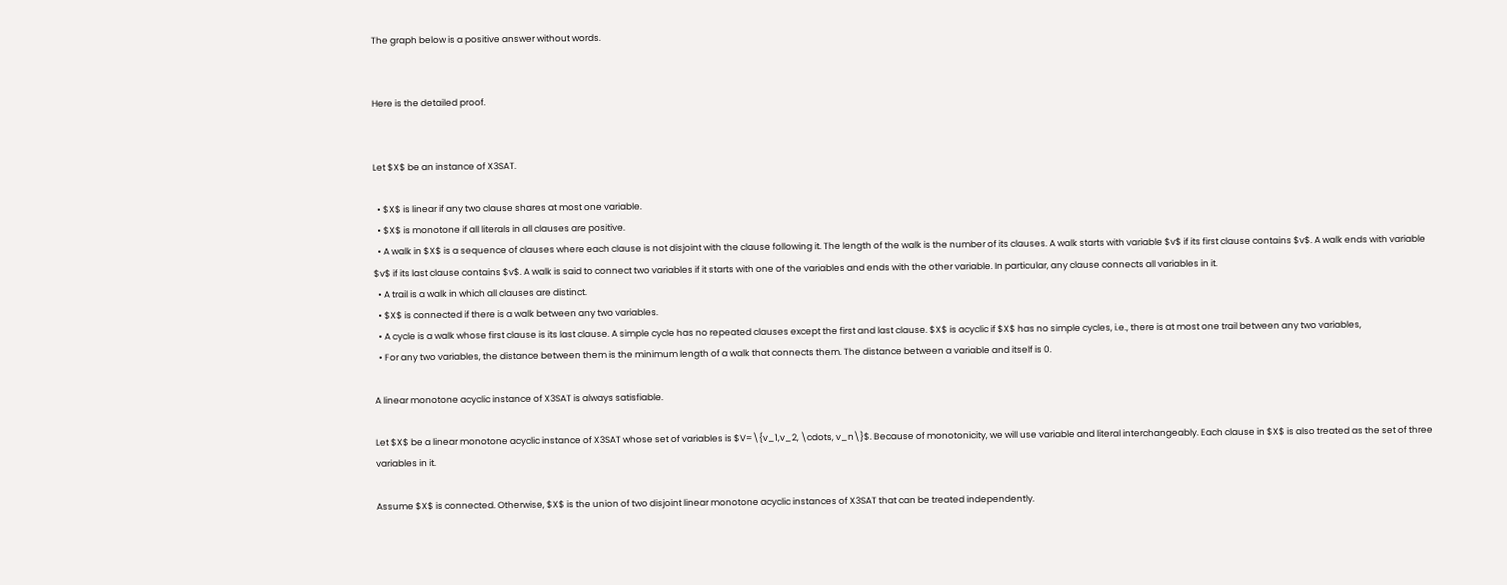The graph below is a positive answer without words.


Here is the detailed proof.


Let $X$ be an instance of X3SAT.

  • $X$ is linear if any two clause shares at most one variable.
  • $X$ is monotone if all literals in all clauses are positive.
  • A walk in $X$ is a sequence of clauses where each clause is not disjoint with the clause following it. The length of the walk is the number of its clauses. A walk starts with variable $v$ if its first clause contains $v$. A walk ends with variable $v$ if its last clause contains $v$. A walk is said to connect two variables if it starts with one of the variables and ends with the other variable. In particular, any clause connects all variables in it.
  • A trail is a walk in which all clauses are distinct.
  • $X$ is connected if there is a walk between any two variables.
  • A cycle is a walk whose first clause is its last clause. A simple cycle has no repeated clauses except the first and last clause. $X$ is acyclic if $X$ has no simple cycles, i.e., there is at most one trail between any two variables,
  • For any two variables, the distance between them is the minimum length of a walk that connects them. The distance between a variable and itself is 0.

A linear monotone acyclic instance of X3SAT is always satisfiable.

Let $X$ be a linear monotone acyclic instance of X3SAT whose set of variables is $V=\{v_1,v_2, \cdots, v_n\}$. Because of monotonicity, we will use variable and literal interchangeably. Each clause in $X$ is also treated as the set of three variables in it.

Assume $X$ is connected. Otherwise, $X$ is the union of two disjoint linear monotone acyclic instances of X3SAT that can be treated independently.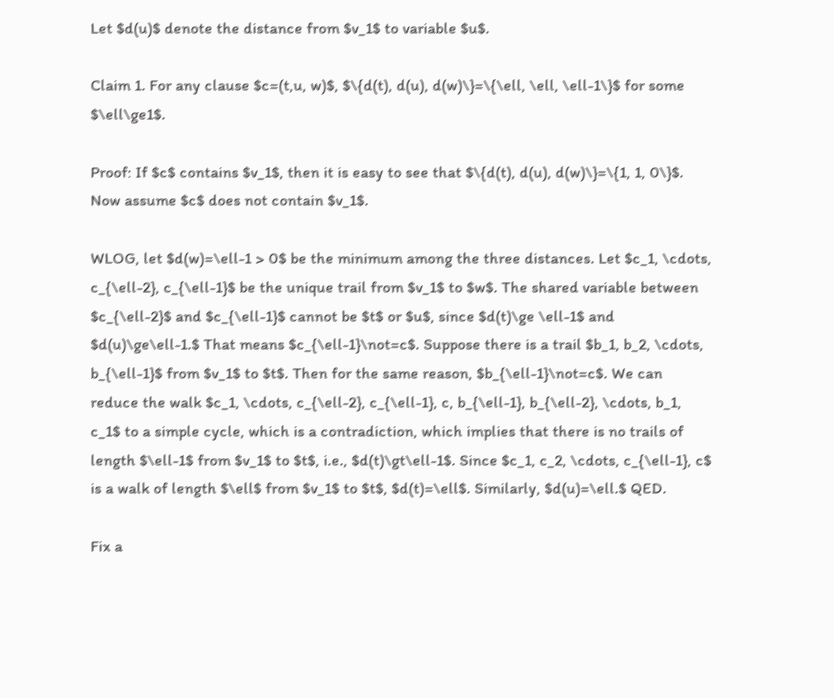Let $d(u)$ denote the distance from $v_1$ to variable $u$.

Claim 1. For any clause $c=(t,u, w)$, $\{d(t), d(u), d(w)\}=\{\ell, \ell, \ell-1\}$ for some $\ell\ge1$.

Proof: If $c$ contains $v_1$, then it is easy to see that $\{d(t), d(u), d(w)\}=\{1, 1, 0\}$. Now assume $c$ does not contain $v_1$.

WLOG, let $d(w)=\ell-1 > 0$ be the minimum among the three distances. Let $c_1, \cdots, c_{\ell-2}, c_{\ell-1}$ be the unique trail from $v_1$ to $w$. The shared variable between $c_{\ell-2}$ and $c_{\ell-1}$ cannot be $t$ or $u$, since $d(t)\ge \ell-1$ and $d(u)\ge\ell-1.$ That means $c_{\ell-1}\not=c$. Suppose there is a trail $b_1, b_2, \cdots, b_{\ell-1}$ from $v_1$ to $t$. Then for the same reason, $b_{\ell-1}\not=c$. We can reduce the walk $c_1, \cdots, c_{\ell-2}, c_{\ell-1}, c, b_{\ell-1}, b_{\ell-2}, \cdots, b_1, c_1$ to a simple cycle, which is a contradiction, which implies that there is no trails of length $\ell-1$ from $v_1$ to $t$, i.e., $d(t)\gt\ell-1$. Since $c_1, c_2, \cdots, c_{\ell-1}, c$ is a walk of length $\ell$ from $v_1$ to $t$, $d(t)=\ell$. Similarly, $d(u)=\ell.$ QED.

Fix a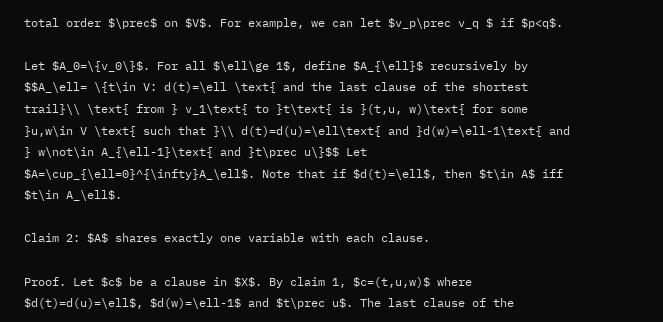total order $\prec$ on $V$. For example, we can let $v_p\prec v_q $ if $p<q$.

Let $A_0=\{v_0\}$. For all $\ell\ge 1$, define $A_{\ell}$ recursively by
$$A_\ell= \{t\in V: d(t)=\ell \text{ and the last clause of the shortest trail}\\ \text{ from } v_1\text{ to }t\text{ is }(t,u, w)\text{ for some }u,w\in V \text{ such that }\\ d(t)=d(u)=\ell\text{ and }d(w)=\ell-1\text{ and } w\not\in A_{\ell-1}\text{ and }t\prec u\}$$ Let $A=\cup_{\ell=0}^{\infty}A_\ell$. Note that if $d(t)=\ell$, then $t\in A$ iff $t\in A_\ell$.

Claim 2: $A$ shares exactly one variable with each clause.

Proof. Let $c$ be a clause in $X$. By claim 1, $c=(t,u,w)$ where $d(t)=d(u)=\ell$, $d(w)=\ell-1$ and $t\prec u$. The last clause of the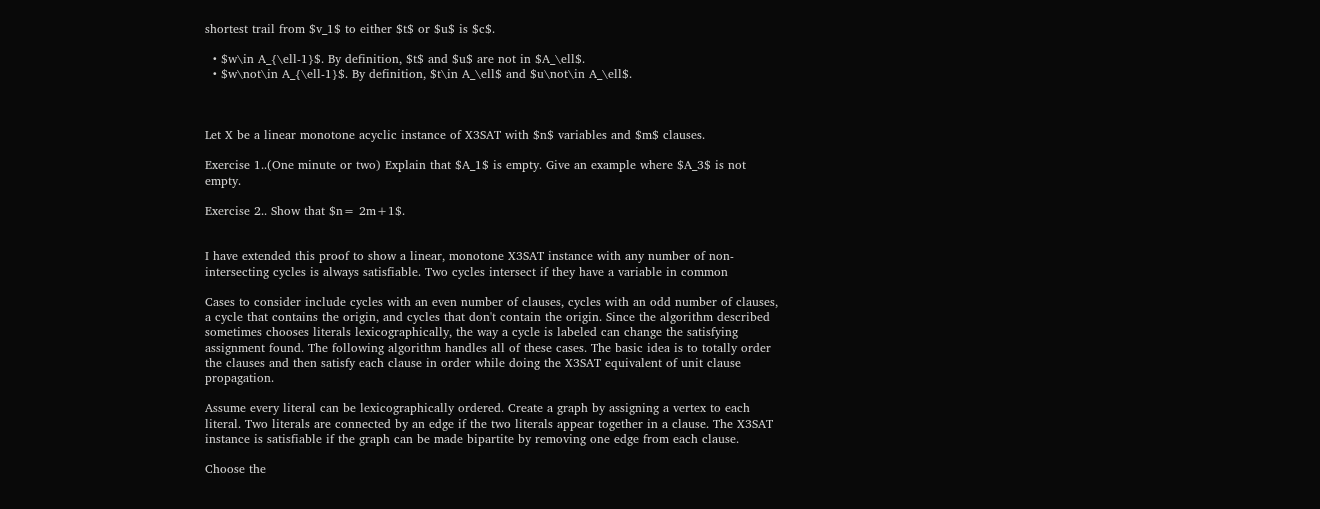shortest trail from $v_1$ to either $t$ or $u$ is $c$.

  • $w\in A_{\ell-1}$. By definition, $t$ and $u$ are not in $A_\ell$.
  • $w\not\in A_{\ell-1}$. By definition, $t\in A_\ell$ and $u\not\in A_\ell$.



Let X be a linear monotone acyclic instance of X3SAT with $n$ variables and $m$ clauses.

Exercise 1..(One minute or two) Explain that $A_1$ is empty. Give an example where $A_3$ is not empty.

Exercise 2.. Show that $n= 2m+1$.


I have extended this proof to show a linear, monotone X3SAT instance with any number of non-intersecting cycles is always satisfiable. Two cycles intersect if they have a variable in common

Cases to consider include cycles with an even number of clauses, cycles with an odd number of clauses, a cycle that contains the origin, and cycles that don't contain the origin. Since the algorithm described sometimes chooses literals lexicographically, the way a cycle is labeled can change the satisfying assignment found. The following algorithm handles all of these cases. The basic idea is to totally order the clauses and then satisfy each clause in order while doing the X3SAT equivalent of unit clause propagation.

Assume every literal can be lexicographically ordered. Create a graph by assigning a vertex to each literal. Two literals are connected by an edge if the two literals appear together in a clause. The X3SAT instance is satisfiable if the graph can be made bipartite by removing one edge from each clause.

Choose the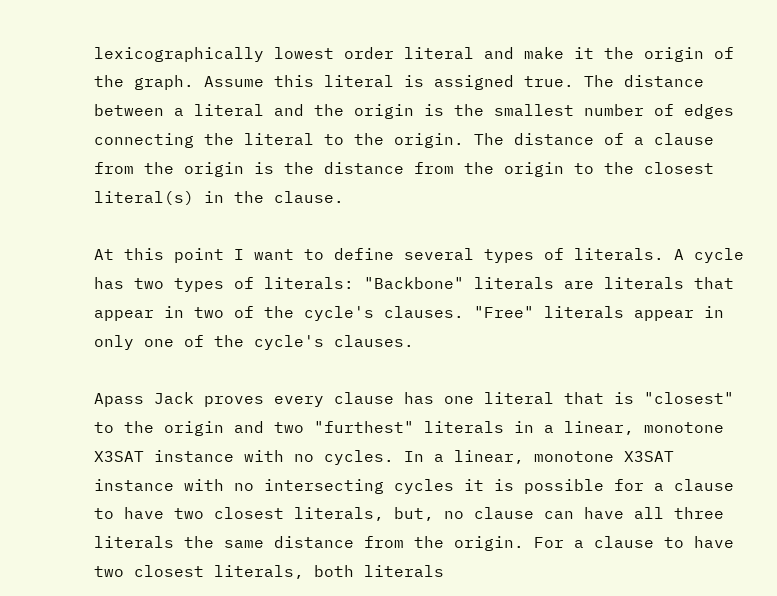lexicographically lowest order literal and make it the origin of the graph. Assume this literal is assigned true. The distance between a literal and the origin is the smallest number of edges connecting the literal to the origin. The distance of a clause from the origin is the distance from the origin to the closest literal(s) in the clause.

At this point I want to define several types of literals. A cycle has two types of literals: "Backbone" literals are literals that appear in two of the cycle's clauses. "Free" literals appear in only one of the cycle's clauses.

Apass Jack proves every clause has one literal that is "closest" to the origin and two "furthest" literals in a linear, monotone X3SAT instance with no cycles. In a linear, monotone X3SAT instance with no intersecting cycles it is possible for a clause to have two closest literals, but, no clause can have all three literals the same distance from the origin. For a clause to have two closest literals, both literals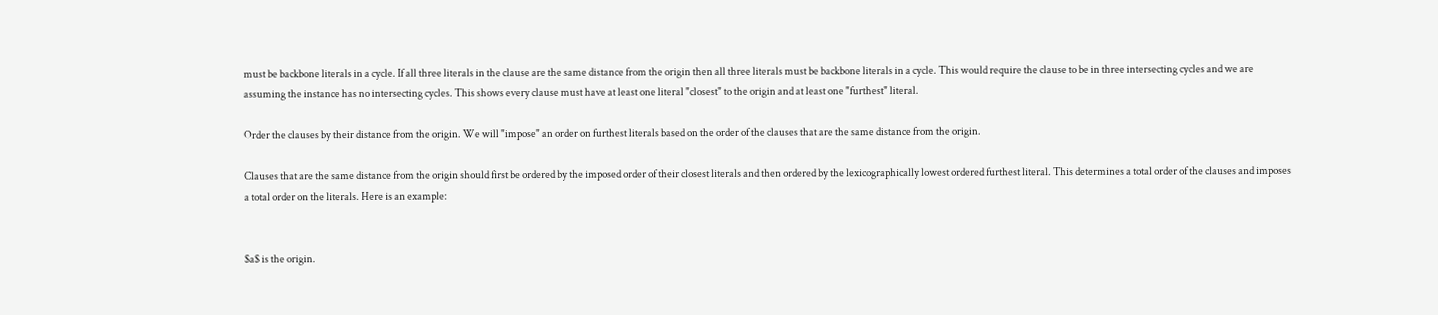must be backbone literals in a cycle. If all three literals in the clause are the same distance from the origin then all three literals must be backbone literals in a cycle. This would require the clause to be in three intersecting cycles and we are assuming the instance has no intersecting cycles. This shows every clause must have at least one literal "closest" to the origin and at least one "furthest" literal.

Order the clauses by their distance from the origin. We will "impose" an order on furthest literals based on the order of the clauses that are the same distance from the origin.

Clauses that are the same distance from the origin should first be ordered by the imposed order of their closest literals and then ordered by the lexicographically lowest ordered furthest literal. This determines a total order of the clauses and imposes a total order on the literals. Here is an example:


$a$ is the origin.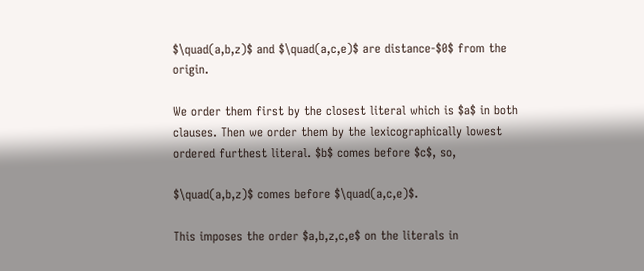$\quad(a,b,z)$ and $\quad(a,c,e)$ are distance-$0$ from the origin.

We order them first by the closest literal which is $a$ in both clauses. Then we order them by the lexicographically lowest ordered furthest literal. $b$ comes before $c$, so,

$\quad(a,b,z)$ comes before $\quad(a,c,e)$.

This imposes the order $a,b,z,c,e$ on the literals in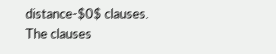distance-$0$ clauses. The clauses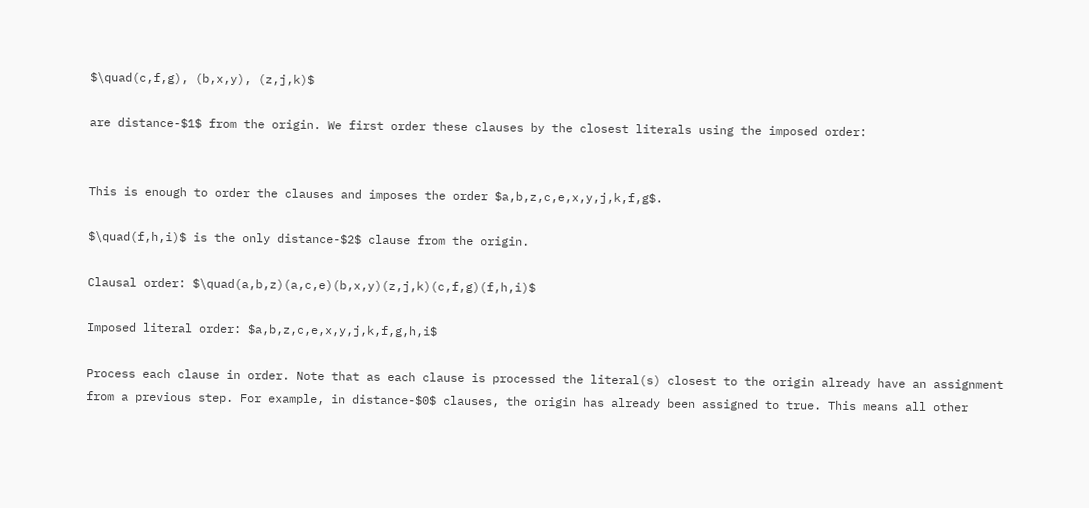$\quad(c,f,g), (b,x,y), (z,j,k)$

are distance-$1$ from the origin. We first order these clauses by the closest literals using the imposed order:


This is enough to order the clauses and imposes the order $a,b,z,c,e,x,y,j,k,f,g$.

$\quad(f,h,i)$ is the only distance-$2$ clause from the origin.

Clausal order: $\quad(a,b,z)(a,c,e)(b,x,y)(z,j,k)(c,f,g)(f,h,i)$

Imposed literal order: $a,b,z,c,e,x,y,j,k,f,g,h,i$

Process each clause in order. Note that as each clause is processed the literal(s) closest to the origin already have an assignment from a previous step. For example, in distance-$0$ clauses, the origin has already been assigned to true. This means all other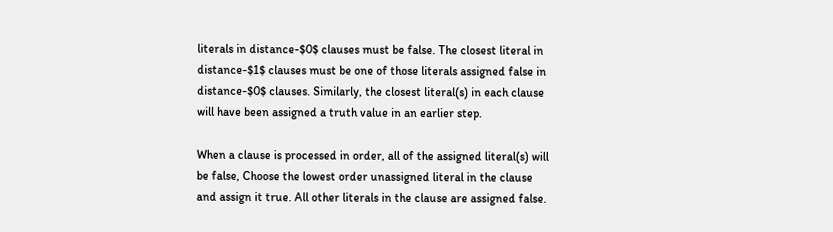literals in distance-$0$ clauses must be false. The closest literal in distance-$1$ clauses must be one of those literals assigned false in distance-$0$ clauses. Similarly, the closest literal(s) in each clause will have been assigned a truth value in an earlier step.

When a clause is processed in order, all of the assigned literal(s) will be false, Choose the lowest order unassigned literal in the clause and assign it true. All other literals in the clause are assigned false.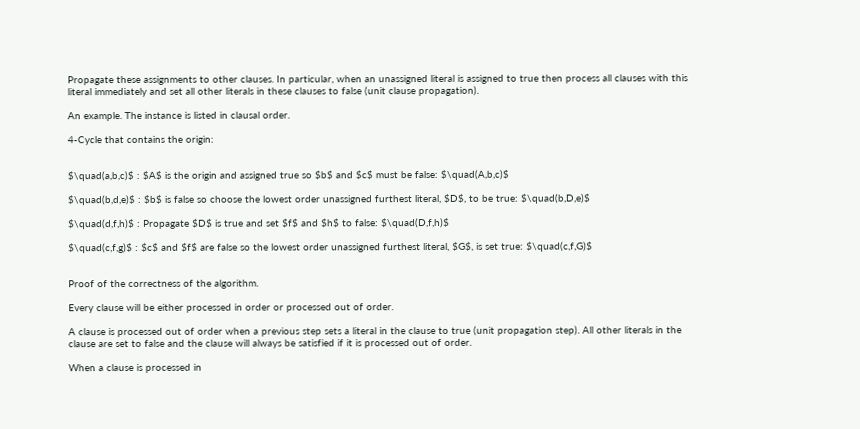Propagate these assignments to other clauses. In particular, when an unassigned literal is assigned to true then process all clauses with this literal immediately and set all other literals in these clauses to false (unit clause propagation).

An example. The instance is listed in clausal order.

4-Cycle that contains the origin:


$\quad(a,b,c)$ : $A$ is the origin and assigned true so $b$ and $c$ must be false: $\quad(A,b,c)$

$\quad(b,d,e)$ : $b$ is false so choose the lowest order unassigned furthest literal, $D$, to be true: $\quad(b,D,e)$

$\quad(d,f,h)$ : Propagate $D$ is true and set $f$ and $h$ to false: $\quad(D,f,h)$

$\quad(c,f,g)$ : $c$ and $f$ are false so the lowest order unassigned furthest literal, $G$, is set true: $\quad(c,f,G)$


Proof of the correctness of the algorithm.

Every clause will be either processed in order or processed out of order.

A clause is processed out of order when a previous step sets a literal in the clause to true (unit propagation step). All other literals in the clause are set to false and the clause will always be satisfied if it is processed out of order.

When a clause is processed in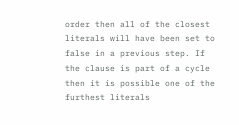order then all of the closest literals will have been set to false in a previous step. If the clause is part of a cycle then it is possible one of the furthest literals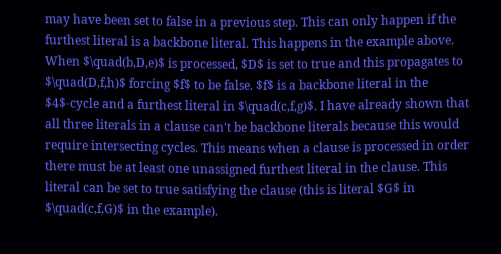may have been set to false in a previous step. This can only happen if the furthest literal is a backbone literal. This happens in the example above. When $\quad(b,D,e)$ is processed, $D$ is set to true and this propagates to $\quad(D,f,h)$ forcing $f$ to be false. $f$ is a backbone literal in the $4$-cycle and a furthest literal in $\quad(c,f,g)$. I have already shown that all three literals in a clause can't be backbone literals because this would require intersecting cycles. This means when a clause is processed in order there must be at least one unassigned furthest literal in the clause. This literal can be set to true satisfying the clause (this is literal $G$ in $\quad(c,f,G)$ in the example).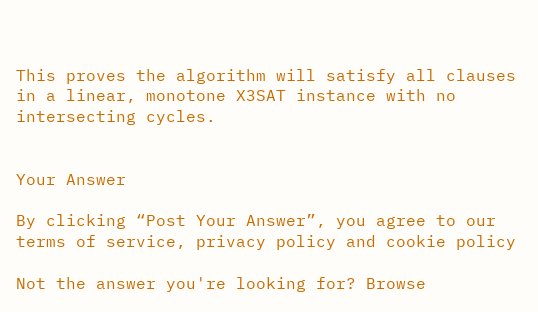This proves the algorithm will satisfy all clauses in a linear, monotone X3SAT instance with no intersecting cycles.


Your Answer

By clicking “Post Your Answer”, you agree to our terms of service, privacy policy and cookie policy

Not the answer you're looking for? Browse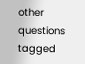other questions tagged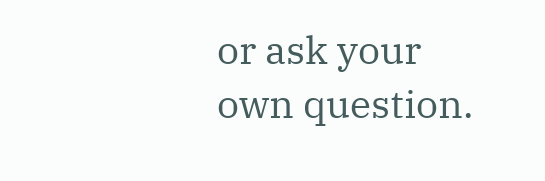or ask your own question.